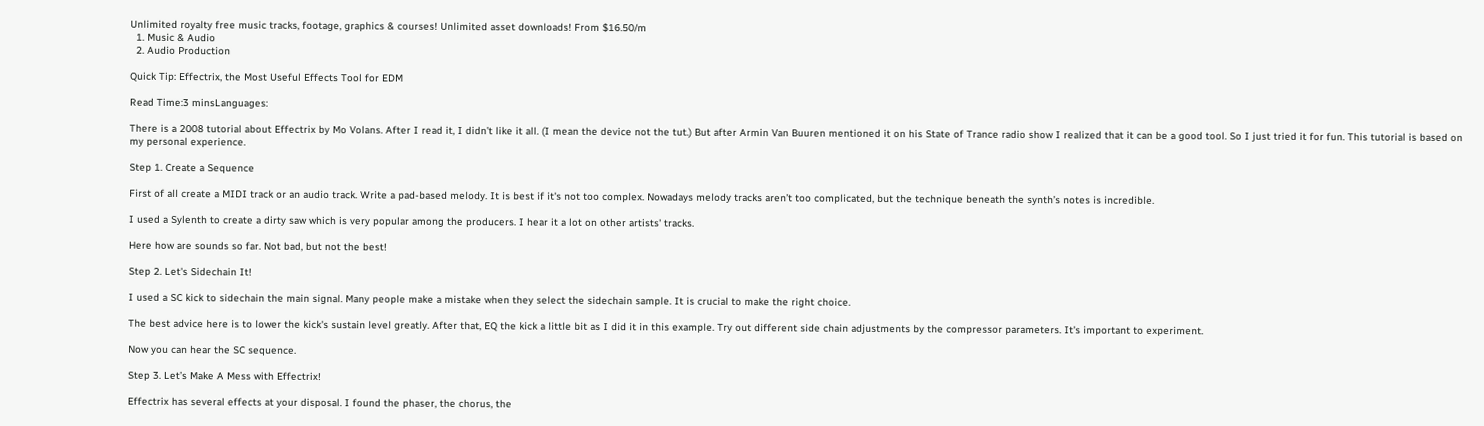Unlimited royalty free music tracks, footage, graphics & courses! Unlimited asset downloads! From $16.50/m
  1. Music & Audio
  2. Audio Production

Quick Tip: Effectrix, the Most Useful Effects Tool for EDM

Read Time:3 minsLanguages:

There is a 2008 tutorial about Effectrix by Mo Volans. After I read it, I didn’t like it all. (I mean the device not the tut.) But after Armin Van Buuren mentioned it on his State of Trance radio show I realized that it can be a good tool. So I just tried it for fun. This tutorial is based on my personal experience.

Step 1. Create a Sequence

First of all create a MIDI track or an audio track. Write a pad-based melody. It is best if it's not too complex. Nowadays melody tracks aren’t too complicated, but the technique beneath the synth’s notes is incredible.

I used a Sylenth to create a dirty saw which is very popular among the producers. I hear it a lot on other artists' tracks.

Here how are sounds so far. Not bad, but not the best!

Step 2. Let's Sidechain It!

I used a SC kick to sidechain the main signal. Many people make a mistake when they select the sidechain sample. It is crucial to make the right choice.

The best advice here is to lower the kick's sustain level greatly. After that, EQ the kick a little bit as I did it in this example. Try out different side chain adjustments by the compressor parameters. It's important to experiment.

Now you can hear the SC sequence.

Step 3. Let’s Make A Mess with Effectrix!

Effectrix has several effects at your disposal. I found the phaser, the chorus, the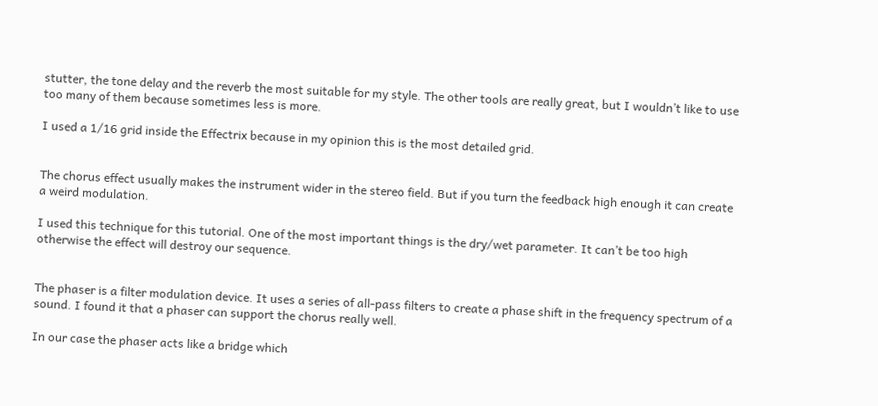stutter, the tone delay and the reverb the most suitable for my style. The other tools are really great, but I wouldn’t like to use too many of them because sometimes less is more.

I used a 1/16 grid inside the Effectrix because in my opinion this is the most detailed grid.


The chorus effect usually makes the instrument wider in the stereo field. But if you turn the feedback high enough it can create a weird modulation.

I used this technique for this tutorial. One of the most important things is the dry/wet parameter. It can’t be too high otherwise the effect will destroy our sequence.


The phaser is a filter modulation device. It uses a series of all-pass filters to create a phase shift in the frequency spectrum of a sound. I found it that a phaser can support the chorus really well.

In our case the phaser acts like a bridge which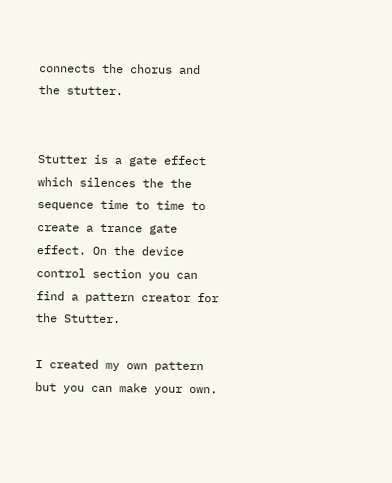connects the chorus and the stutter.


Stutter is a gate effect which silences the the sequence time to time to create a trance gate effect. On the device control section you can find a pattern creator for the Stutter.

I created my own pattern but you can make your own.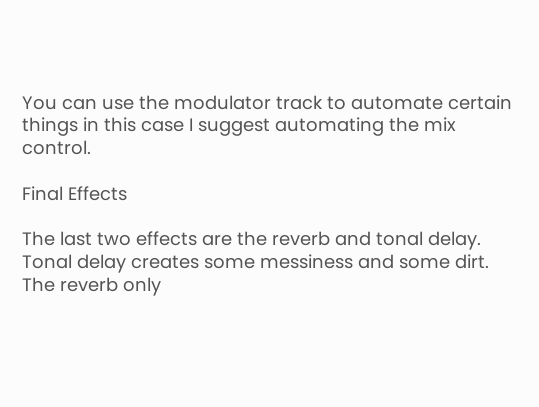You can use the modulator track to automate certain things in this case I suggest automating the mix control.

Final Effects

The last two effects are the reverb and tonal delay. Tonal delay creates some messiness and some dirt. The reverb only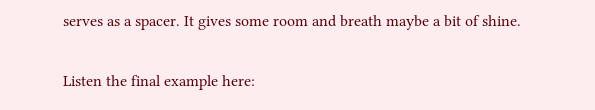serves as a spacer. It gives some room and breath maybe a bit of shine.

Listen the final example here: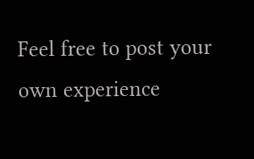Feel free to post your own experience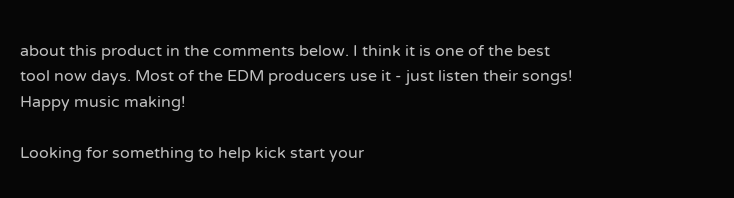about this product in the comments below. I think it is one of the best tool now days. Most of the EDM producers use it - just listen their songs! Happy music making!

Looking for something to help kick start your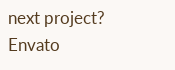next project?
Envato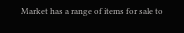Market has a range of items for sale to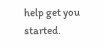help get you started.